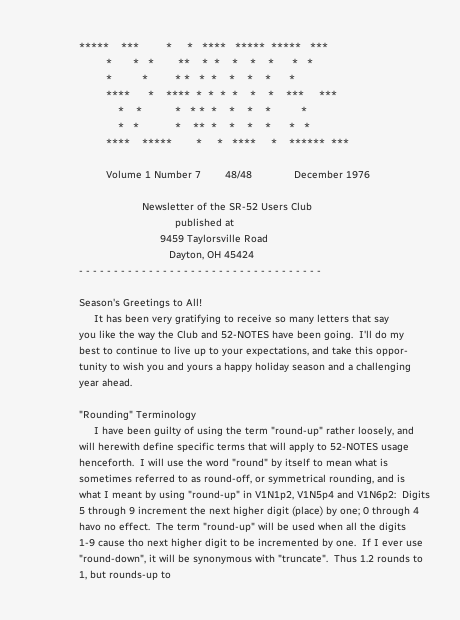*****    ***         *     *   ****   *****  *****   ***
         *       *   *        **    *  *    *    *    *      *   *
         *          *         * *   *  *    *    *    *      *
         ****      *    ****  *  *  *  *    *    *    ***     ***
             *    *           *   * *  *    *    *    *          *
             *   *            *    **  *    *    *    *      *   *
         ****    *****        *     *   ****     *    ******  ***

         Volume 1 Number 7        48/48              December 1976

                     Newsletter of the SR-52 Users Club
                                published at
                           9459 Taylorsville Road
                              Dayton, OH 45424
- - - - - - - - - - - - - - - - - - - - - - - - - - - - - - - - - - -

Season's Greetings to All!
     It has been very gratifying to receive so many letters that say
you like the way the Club and 52-NOTES have been going.  I'll do my
best to continue to live up to your expectations, and take this oppor-
tunity to wish you and yours a happy holiday season and a challenging
year ahead.

"Rounding" Terminology
     I have been guilty of using the term "round-up" rather loosely, and
will herewith define specific terms that will apply to 52-NOTES usage
henceforth.  I will use the word "round" by itself to mean what is
sometimes referred to as round-off, or symmetrical rounding, and is
what I meant by using "round-up" in V1N1p2, V1N5p4 and V1N6p2:  Digits
5 through 9 increment the next higher digit (place) by one; 0 through 4
havo no effect.  The term "round-up" will be used when all the digits
1-9 cause tho next higher digit to be incremented by one.  If I ever use
"round-down", it will be synonymous with "truncate".  Thus 1.2 rounds to
1, but rounds-up to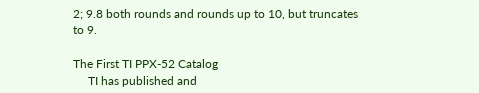2; 9.8 both rounds and rounds up to 10, but truncates
to 9.

The First TI PPX-52 Catalog
     TI has published and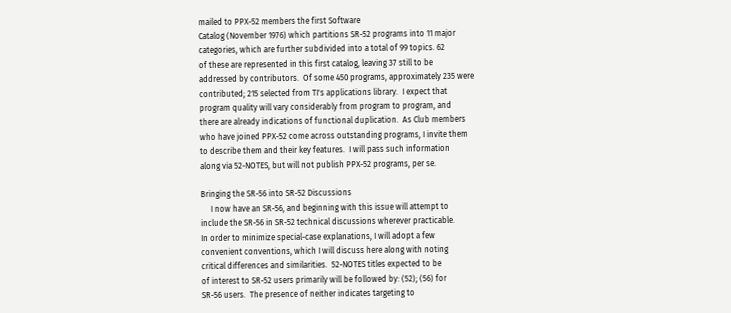mailed to PPX-52 members the first Software
Catalog (November 1976) which partitions SR-52 programs into 11 major
categories, which are further subdivided into a total of 99 topics. 62
of these are represented in this first catalog, leaving 37 still to be
addressed by contributors.  Of some 450 programs, approximately 235 were
contributed; 215 selected from TI's applications library.  I expect that
program quality will vary considerably from program to program, and
there are already indications of functional duplication.  As Club members
who have joined PPX-52 come across outstanding programs, I invite them
to describe them and their key features.  I will pass such information
along via 52-NOTES, but will not publish PPX-52 programs, per se.

Bringing the SR-56 into SR-52 Discussions
     I now have an SR-56, and beginning with this issue will attempt to
include the SR-56 in SR-52 technical discussions wherever practicable.
In order to minimize special-case explanations, I will adopt a few
convenient conventions, which I will discuss here along with noting
critical differences and similarities.  52-NOTES titles expected to be
of interest to SR-52 users primarily will be followed by: (52); (56) for
SR-56 users.  The presence of neither indicates targeting to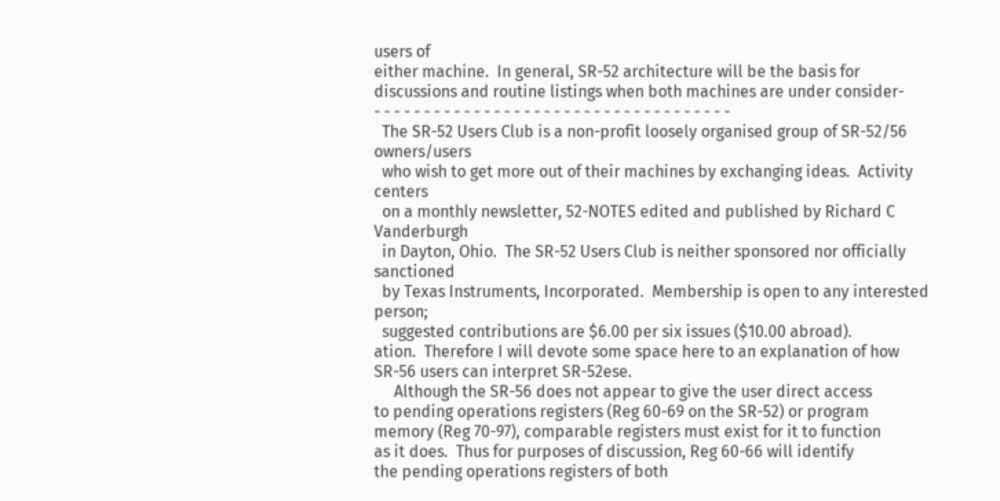users of
either machine.  In general, SR-52 architecture will be the basis for
discussions and routine listings when both machines are under consider-
- - - - - - - - - - - - - - - - - - - - - - - - - - - - - - - - - - - -
  The SR-52 Users Club is a non-profit loosely organised group of SR-52/56 owners/users
  who wish to get more out of their machines by exchanging ideas.  Activity centers
  on a monthly newsletter, 52-NOTES edited and published by Richard C Vanderburgh
  in Dayton, Ohio.  The SR-52 Users Club is neither sponsored nor officially sanctioned
  by Texas Instruments, Incorporated.  Membership is open to any interested person;
  suggested contributions are $6.00 per six issues ($10.00 abroad).
ation.  Therefore I will devote some space here to an explanation of how
SR-56 users can interpret SR-52ese.
     Although the SR-56 does not appear to give the user direct access
to pending operations registers (Reg 60-69 on the SR-52) or program
memory (Reg 70-97), comparable registers must exist for it to function
as it does.  Thus for purposes of discussion, Reg 60-66 will identify
the pending operations registers of both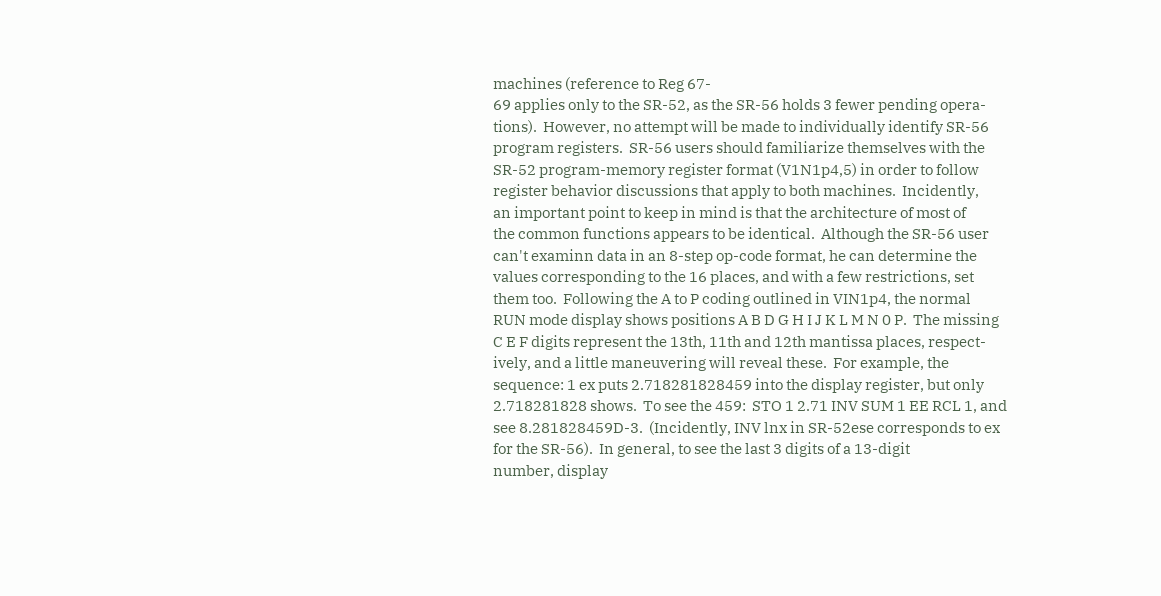machines (reference to Reg 67-
69 applies only to the SR-52, as the SR-56 holds 3 fewer pending opera-
tions).  However, no attempt will be made to individually identify SR-56
program registers.  SR-56 users should familiarize themselves with the
SR-52 program-memory register format (V1N1p4,5) in order to follow
register behavior discussions that apply to both machines.  Incidently,
an important point to keep in mind is that the architecture of most of
the common functions appears to be identical.  Although the SR-56 user
can't examinn data in an 8-step op-code format, he can determine the
values corresponding to the 16 places, and with a few restrictions, set
them too.  Following the A to P coding outlined in VIN1p4, the normal
RUN mode display shows positions A B D G H I J K L M N 0 P.  The missing
C E F digits represent the 13th, 11th and 12th mantissa places, respect-
ively, and a little maneuvering will reveal these.  For example, the
sequence: 1 ex puts 2.718281828459 into the display register, but only
2.718281828 shows.  To see the 459:  STO 1 2.71 INV SUM 1 EE RCL 1, and
see 8.281828459D-3.  (Incidently, INV lnx in SR-52ese corresponds to ex
for the SR-56).  In general, to see the last 3 digits of a 13-digit
number, display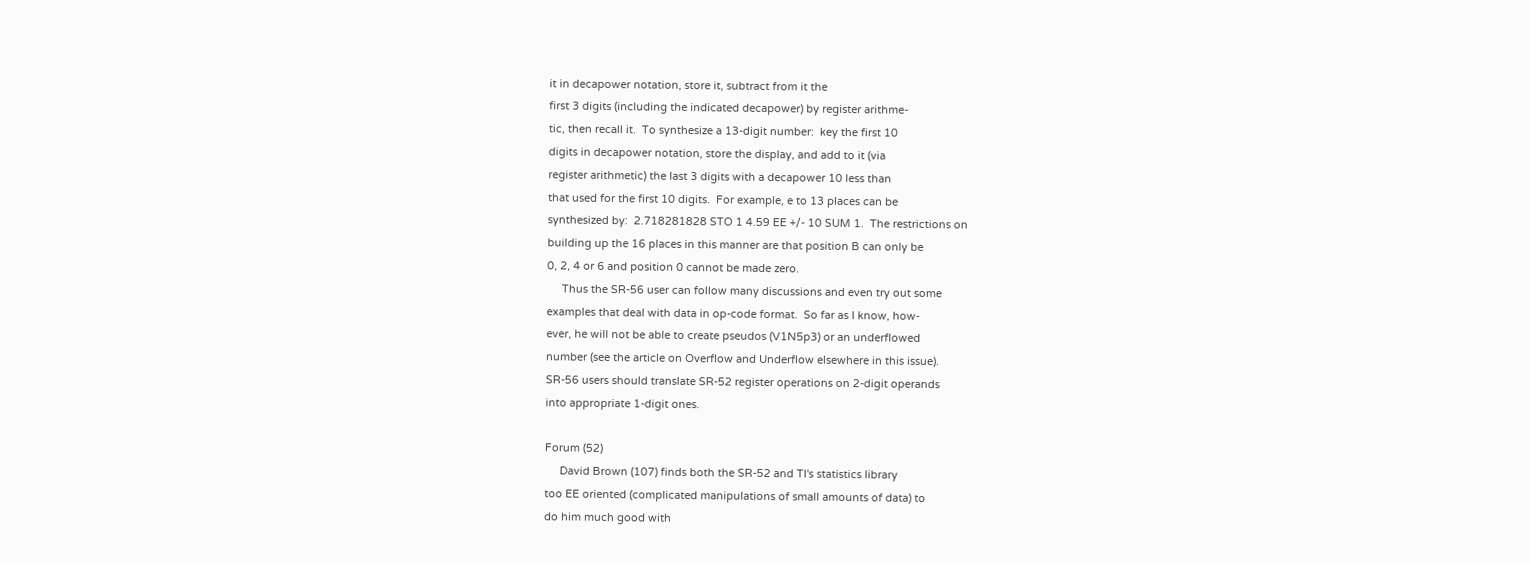it in decapower notation, store it, subtract from it the
first 3 digits (including the indicated decapower) by register arithme-
tic, then recall it.  To synthesize a 13-digit number:  key the first 10
digits in decapower notation, store the display, and add to it (via
register arithmetic) the last 3 digits with a decapower 10 less than
that used for the first 10 digits.  For example, e to 13 places can be
synthesized by:  2.718281828 STO 1 4.59 EE +/- 10 SUM 1.  The restrictions on
building up the 16 places in this manner are that position B can only be
0, 2, 4 or 6 and position 0 cannot be made zero.
     Thus the SR-56 user can follow many discussions and even try out some
examples that deal with data in op-code format.  So far as I know, how-
ever, he will not be able to create pseudos (V1N5p3) or an underflowed
number (see the article on Overflow and Underflow elsewhere in this issue).
SR-56 users should translate SR-52 register operations on 2-digit operands
into appropriate 1-digit ones.

Forum (52)
     David Brown (107) finds both the SR-52 and TI's statistics library
too EE oriented (complicated manipulations of small amounts of data) to
do him much good with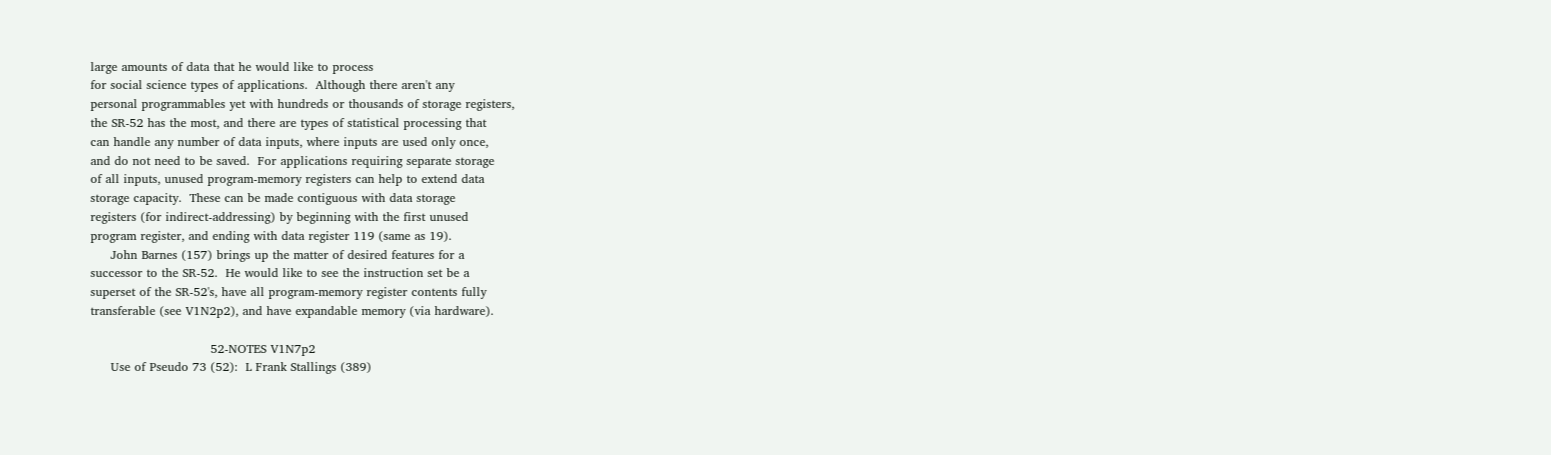large amounts of data that he would like to process
for social science types of applications.  Although there aren't any
personal programmables yet with hundreds or thousands of storage registers,
the SR-52 has the most, and there are types of statistical processing that
can handle any number of data inputs, where inputs are used only once,
and do not need to be saved.  For applications requiring separate storage
of all inputs, unused program-memory registers can help to extend data
storage capacity.  These can be made contiguous with data storage
registers (for indirect-addressing) by beginning with the first unused
program register, and ending with data register 119 (same as 19).
     John Barnes (157) brings up the matter of desired features for a
successor to the SR-52.  He would like to see the instruction set be a
superset of the SR-52's, have all program-memory register contents fully
transferable (see V1N2p2), and have expandable memory (via hardware).

                              52-NOTES V1N7p2
     Use of Pseudo 73 (52):  L Frank Stallings (389)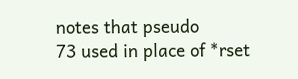notes that pseudo
73 used in place of *rset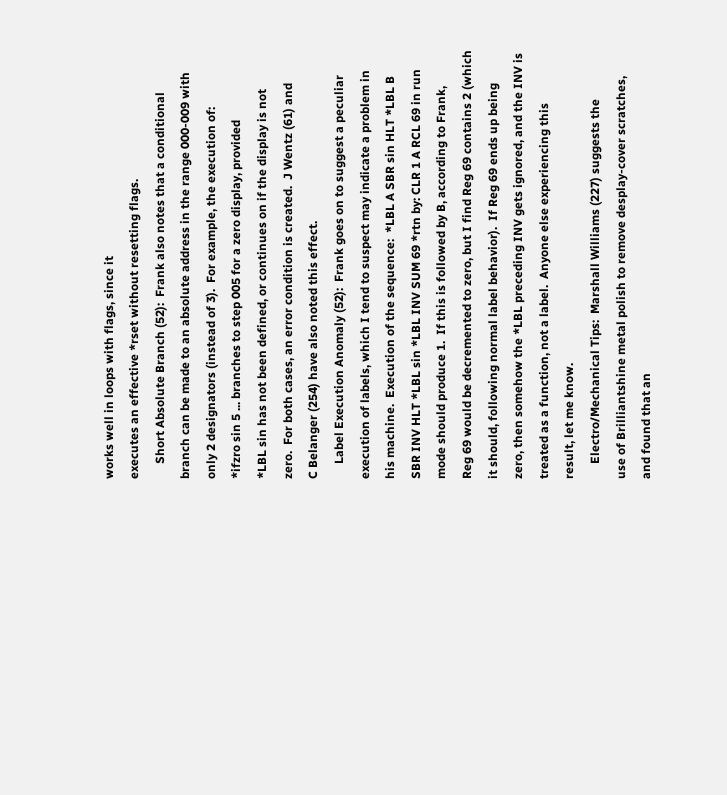works well in loops with flags, since it
executes an effective *rset without resetting flags.
     Short Absolute Branch (52):  Frank also notes that a conditional
branch can be made to an absolute address in the range 000-009 with
only 2 designators (instead of 3).  For example, the execution of:
*ifzro sin 5 ... branches to step 005 for a zero display, provided
*LBL sin has not been defined, or continues on if the display is not
zero.  For both cases, an error condition is created.  J Wentz (61) and
C Belanger (254) have also noted this effect.
     Label Execution Anomaly (52):  Frank goes on to suggest a peculiar
execution of labels, which I tend to suspect may indicate a problem in
his machine.  Execution of the sequence:  *LBL A SBR sin HLT *LBL B
SBR INV HLT *LBL sin *LBL INV SUM 69 *rtn by: CLR 1 A RCL 69 in run
mode should produce 1.  If this is followed by B, according to Frank,
Reg 69 would be decremented to zero, but I find Reg 69 contains 2 (which
it should, following normal label behavior).  If Reg 69 ends up being
zero, then somehow the *LBL preceding INV gets ignored, and the INV is
treated as a function, not a label.  Anyone else experiencing this
result, let me know.
     Electro/Mechanical Tips:  Marshall Williams (227) suggests the
use of Brilliantshine metal polish to remove desplay-cover scratches,
and found that an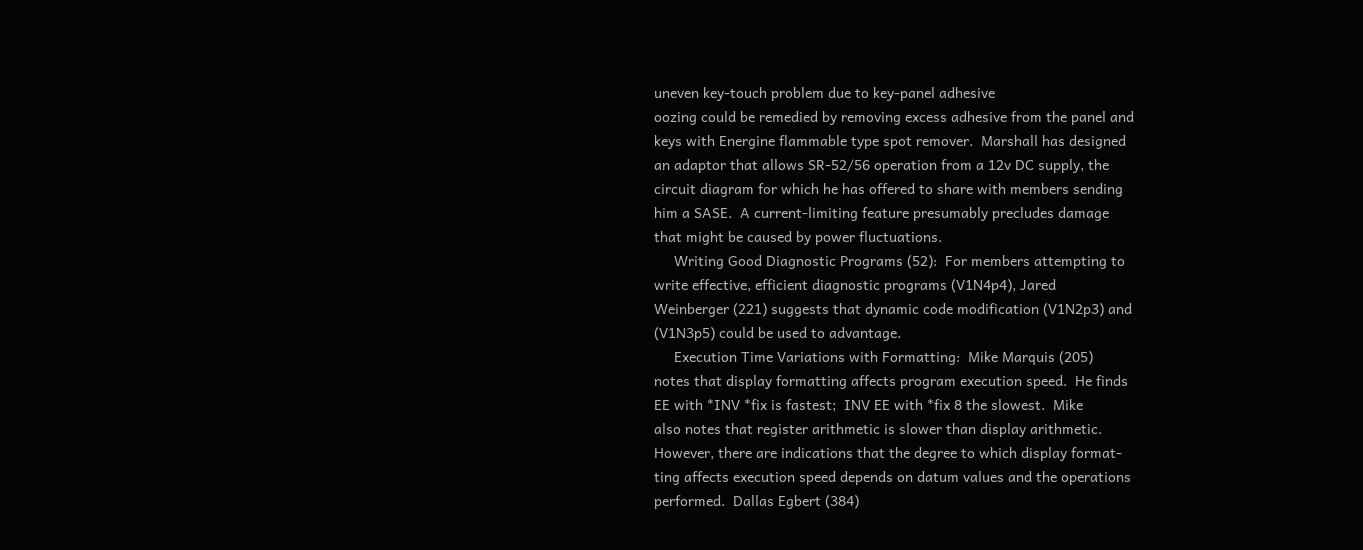uneven key-touch problem due to key-panel adhesive
oozing could be remedied by removing excess adhesive from the panel and
keys with Energine flammable type spot remover.  Marshall has designed
an adaptor that allows SR-52/56 operation from a 12v DC supply, the
circuit diagram for which he has offered to share with members sending
him a SASE.  A current-limiting feature presumably precludes damage
that might be caused by power fluctuations.
     Writing Good Diagnostic Programs (52):  For members attempting to
write effective, efficient diagnostic programs (V1N4p4), Jared
Weinberger (221) suggests that dynamic code modification (V1N2p3) and
(V1N3p5) could be used to advantage.
     Execution Time Variations with Formatting:  Mike Marquis (205)
notes that display formatting affects program execution speed.  He finds
EE with *INV *fix is fastest;  INV EE with *fix 8 the slowest.  Mike
also notes that register arithmetic is slower than display arithmetic.
However, there are indications that the degree to which display format-
ting affects execution speed depends on datum values and the operations
performed.  Dallas Egbert (384)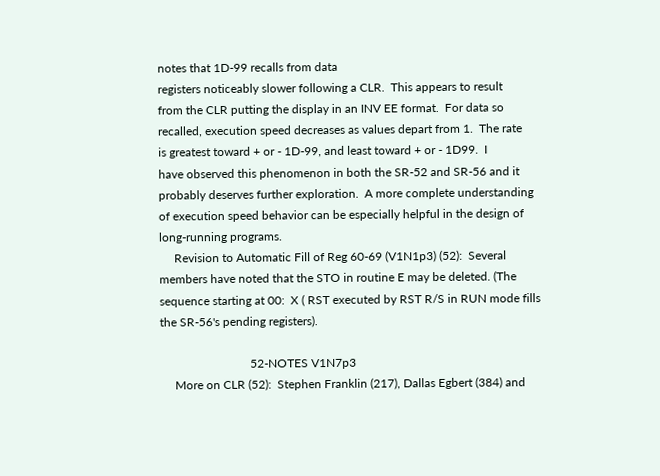notes that 1D-99 recalls from data
registers noticeably slower following a CLR.  This appears to result
from the CLR putting the display in an INV EE format.  For data so
recalled, execution speed decreases as values depart from 1.  The rate
is greatest toward + or - 1D-99, and least toward + or - 1D99.  I
have observed this phenomenon in both the SR-52 and SR-56 and it
probably deserves further exploration.  A more complete understanding
of execution speed behavior can be especially helpful in the design of
long-running programs.
     Revision to Automatic Fill of Reg 60-69 (V1N1p3) (52):  Several
members have noted that the STO in routine E may be deleted. (The
sequence starting at 00:  X ( RST executed by RST R/S in RUN mode fills
the SR-56's pending registers).

                              52-NOTES V1N7p3
     More on CLR (52):  Stephen Franklin (217), Dallas Egbert (384) and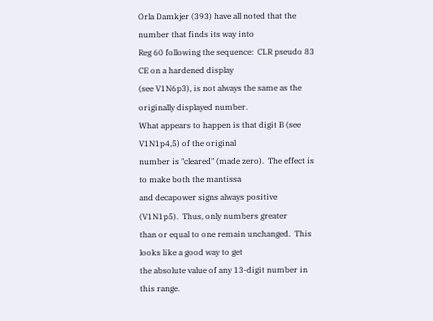Orla Damkjer (393) have all noted that the number that finds its way into
Reg 60 following the sequence:  CLR pseudo 83 CE on a hardened display
(see V1N6p3), is not always the same as the originally displayed number.
What appears to happen is that digit B (see V1N1p4,5) of the original
number is "cleared" (made zero).  The effect is to make both the mantissa
and decapower signs always positive (V1N1p5).  Thus, only numbers greater
than or equal to one remain unchanged.  This looks like a good way to get
the absolute value of any 13-digit number in this range.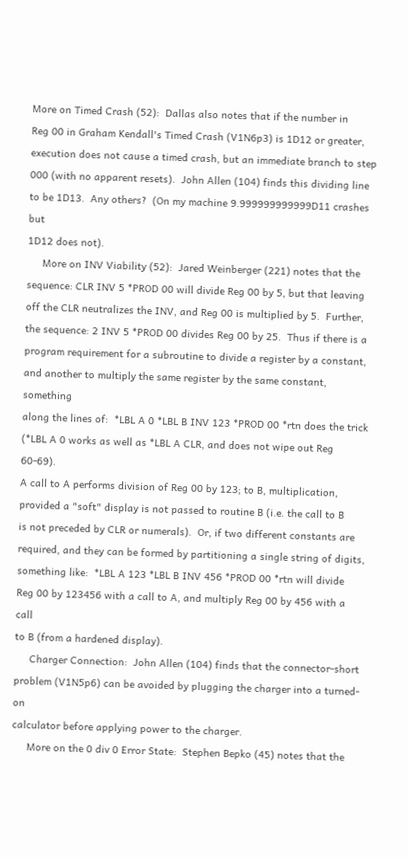More on Timed Crash (52):  Dallas also notes that if the number in
Reg 00 in Graham Kendall's Timed Crash (V1N6p3) is 1D12 or greater,
execution does not cause a timed crash, but an immediate branch to step
000 (with no apparent resets).  John Allen (104) finds this dividing line
to be 1D13.  Any others?  (On my machine 9.999999999999D11 crashes but
1D12 does not).
     More on INV Viability (52):  Jared Weinberger (221) notes that the
sequence: CLR INV 5 *PROD 00 will divide Reg 00 by 5, but that leaving
off the CLR neutralizes the INV, and Reg 00 is multiplied by 5.  Further,
the sequence: 2 INV 5 *PROD 00 divides Reg 00 by 25.  Thus if there is a
program requirement for a subroutine to divide a register by a constant,
and another to multiply the same register by the same constant, something
along the lines of:  *LBL A 0 *LBL B INV 123 *PROD 00 *rtn does the trick
(*LBL A 0 works as well as *LBL A CLR, and does not wipe out Reg 60-69).
A call to A performs division of Reg 00 by 123; to B, multiplication,
provided a "soft" display is not passed to routine B (i.e. the call to B
is not preceded by CLR or numerals).  Or, if two different constants are
required, and they can be formed by partitioning a single string of digits,
something like:  *LBL A 123 *LBL B INV 456 *PROD 00 *rtn will divide
Reg 00 by 123456 with a call to A, and multiply Reg 00 by 456 with a call
to B (from a hardened display).
     Charger Connection:  John Allen (104) finds that the connector-short
problem (V1N5p6) can be avoided by plugging the charger into a turned-on
calculator before applying power to the charger.
     More on the 0 div 0 Error State:  Stephen Bepko (45) notes that the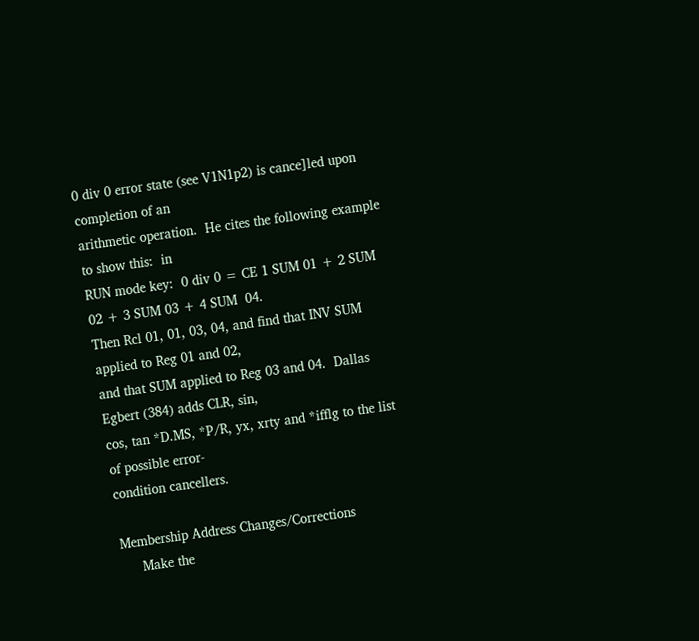0 div 0 error state (see V1N1p2) is cance]led upon completion of an
arithmetic operation.  He cites the following example to show this:  in
RUN mode key:  0 div 0 = CE 1 SUM 01 + 2 SUM 02 + 3 SUM 03 + 4 SUM  04.
Then Rcl 01, 01, 03, 04, and find that INV SUM applied to Reg 01 and 02,
and that SUM applied to Reg 03 and 04.  Dallas Egbert (384) adds CLR, sin,
cos, tan *D.MS, *P/R, yx, xrty and *ifflg to the list of possible error-
condition cancellers.

Membership Address Changes/Corrections
     Make the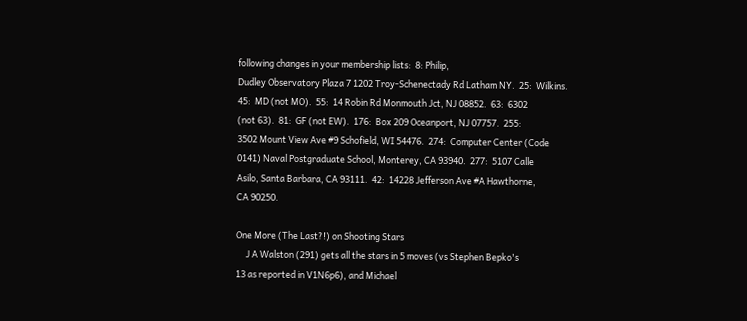following changes in your membership lists:  8: Philip,
Dudley Observatory Plaza 7 1202 Troy-Schenectady Rd Latham NY.  25:  Wilkins.
45:  MD (not MO).  55:  14 Robin Rd Monmouth Jct, NJ 08852.  63:  6302
(not 63).  81:  GF (not EW).  176:  Box 209 Oceanport, NJ 07757.  255:
3502 Mount View Ave #9 Schofield, WI 54476.  274:  Computer Center (Code
0141) Naval Postgraduate School, Monterey, CA 93940.  277:  5107 Calle
Asilo, Santa Barbara, CA 93111.  42:  14228 Jefferson Ave #A Hawthorne,
CA 90250.

One More (The Last?!) on Shooting Stars
     J A Walston (291) gets all the stars in 5 moves (vs Stephen Bepko's
13 as reported in V1N6p6), and Michael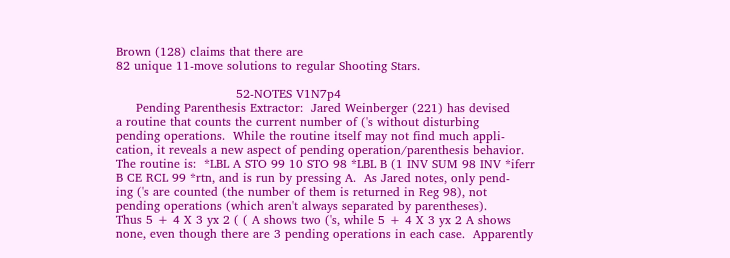Brown (128) claims that there are
82 unique 11-move solutions to regular Shooting Stars.

                              52-NOTES V1N7p4
     Pending Parenthesis Extractor:  Jared Weinberger (221) has devised
a routine that counts the current number of ('s without disturbing
pending operations.  While the routine itself may not find much appli-
cation, it reveals a new aspect of pending operation/parenthesis behavior.
The routine is:  *LBL A STO 99 10 STO 98 *LBL B (1 INV SUM 98 INV *iferr
B CE RCL 99 *rtn, and is run by pressing A.  As Jared notes, only pend-
ing ('s are counted (the number of them is returned in Reg 98), not
pending operations (which aren't always separated by parentheses).
Thus 5 + 4 X 3 yx 2 ( ( A shows two ('s, while 5 + 4 X 3 yx 2 A shows
none, even though there are 3 pending operations in each case.  Apparently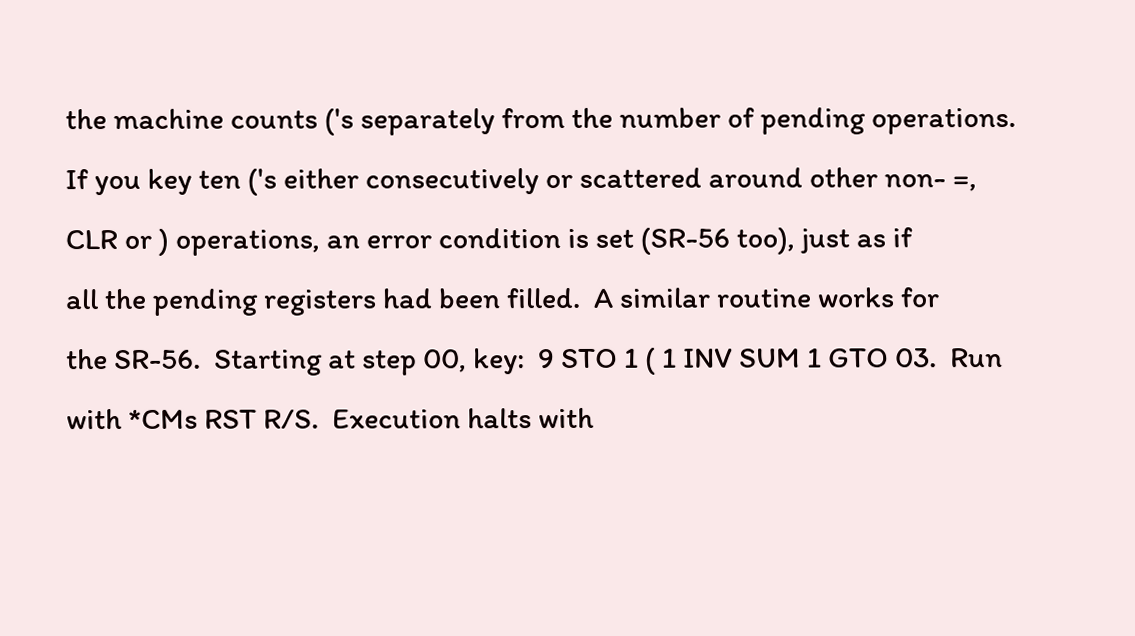the machine counts ('s separately from the number of pending operations.
If you key ten ('s either consecutively or scattered around other non- =,
CLR or ) operations, an error condition is set (SR-56 too), just as if
all the pending registers had been filled.  A similar routine works for
the SR-56.  Starting at step 00, key:  9 STO 1 ( 1 INV SUM 1 GTO 03.  Run
with *CMs RST R/S.  Execution halts with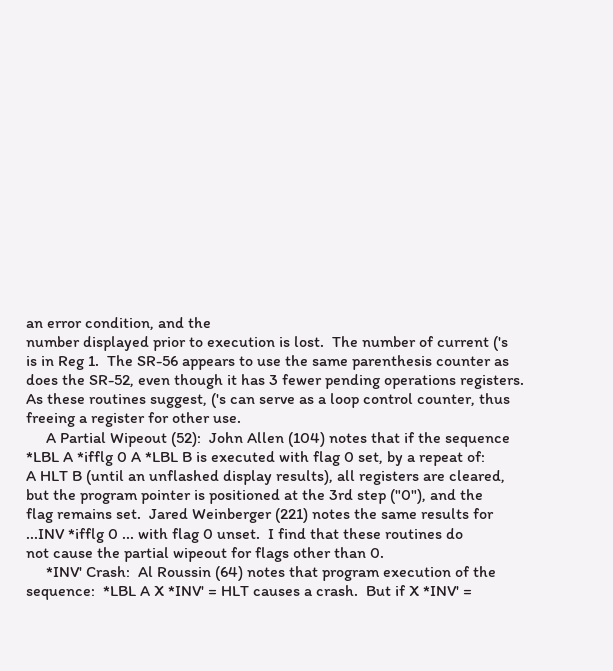an error condition, and the
number displayed prior to execution is lost.  The number of current ('s
is in Reg 1.  The SR-56 appears to use the same parenthesis counter as
does the SR-52, even though it has 3 fewer pending operations registers.
As these routines suggest, ('s can serve as a loop control counter, thus
freeing a register for other use.
     A Partial Wipeout (52):  John Allen (104) notes that if the sequence
*LBL A *ifflg 0 A *LBL B is executed with flag 0 set, by a repeat of:
A HLT B (until an unflashed display results), all registers are cleared,
but the program pointer is positioned at the 3rd step ("0"), and the
flag remains set.  Jared Weinberger (221) notes the same results for
...INV *ifflg 0 ... with flag 0 unset.  I find that these routines do
not cause the partial wipeout for flags other than 0.
     *INV' Crash:  Al Roussin (64) notes that program execution of the
sequence:  *LBL A X *INV' = HLT causes a crash.  But if X *INV' =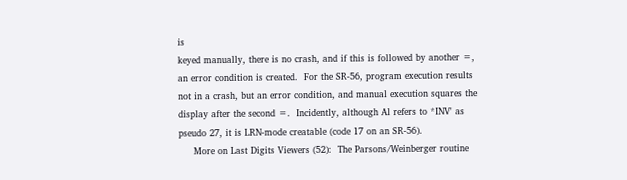is
keyed manually, there is no crash, and if this is followed by another =,
an error condition is created.  For the SR-56, program execution results
not in a crash, but an error condition, and manual execution squares the
display after the second =.  Incidently, although Al refers to *INV' as
pseudo 27, it is LRN-mode creatable (code 17 on an SR-56).
     More on Last Digits Viewers (52):  The Parsons/Weinberger routine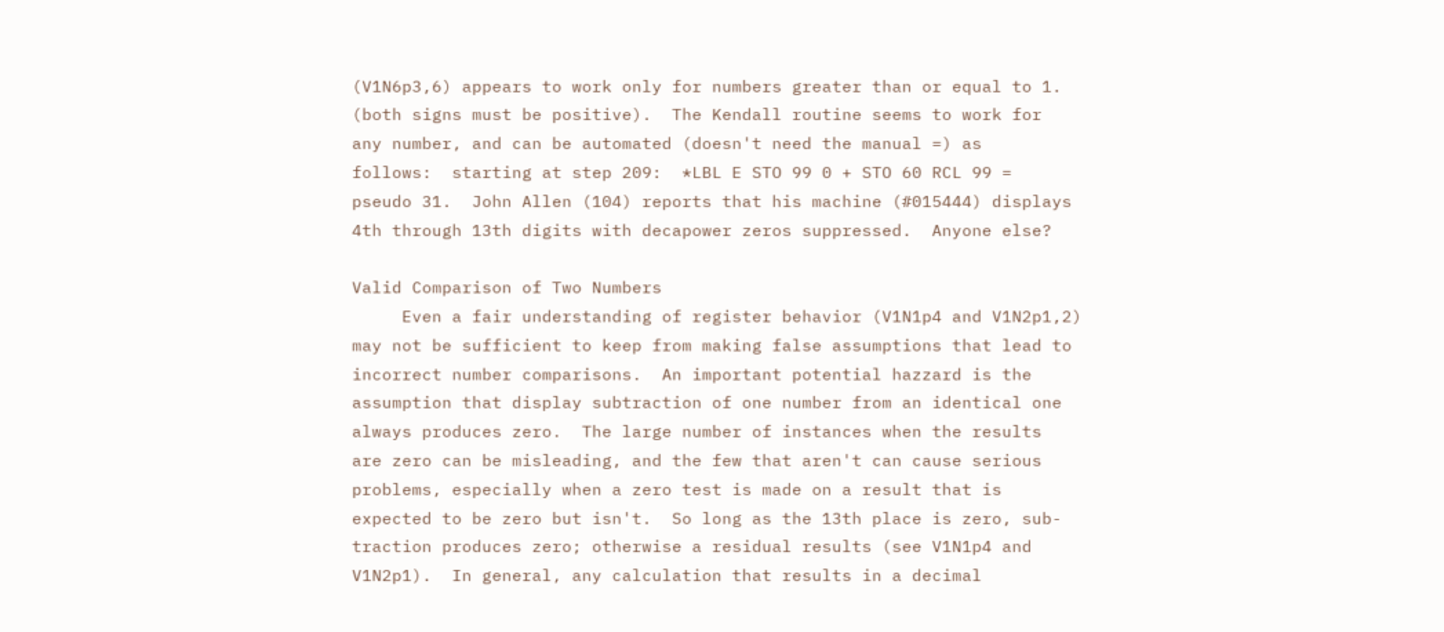(V1N6p3,6) appears to work only for numbers greater than or equal to 1.
(both signs must be positive).  The Kendall routine seems to work for
any number, and can be automated (doesn't need the manual =) as
follows:  starting at step 209:  *LBL E STO 99 0 + STO 60 RCL 99 =
pseudo 31.  John Allen (104) reports that his machine (#015444) displays
4th through 13th digits with decapower zeros suppressed.  Anyone else?

Valid Comparison of Two Numbers
     Even a fair understanding of register behavior (V1N1p4 and V1N2p1,2)
may not be sufficient to keep from making false assumptions that lead to
incorrect number comparisons.  An important potential hazzard is the
assumption that display subtraction of one number from an identical one
always produces zero.  The large number of instances when the results
are zero can be misleading, and the few that aren't can cause serious
problems, especially when a zero test is made on a result that is
expected to be zero but isn't.  So long as the 13th place is zero, sub-
traction produces zero; otherwise a residual results (see V1N1p4 and
V1N2p1).  In general, any calculation that results in a decimal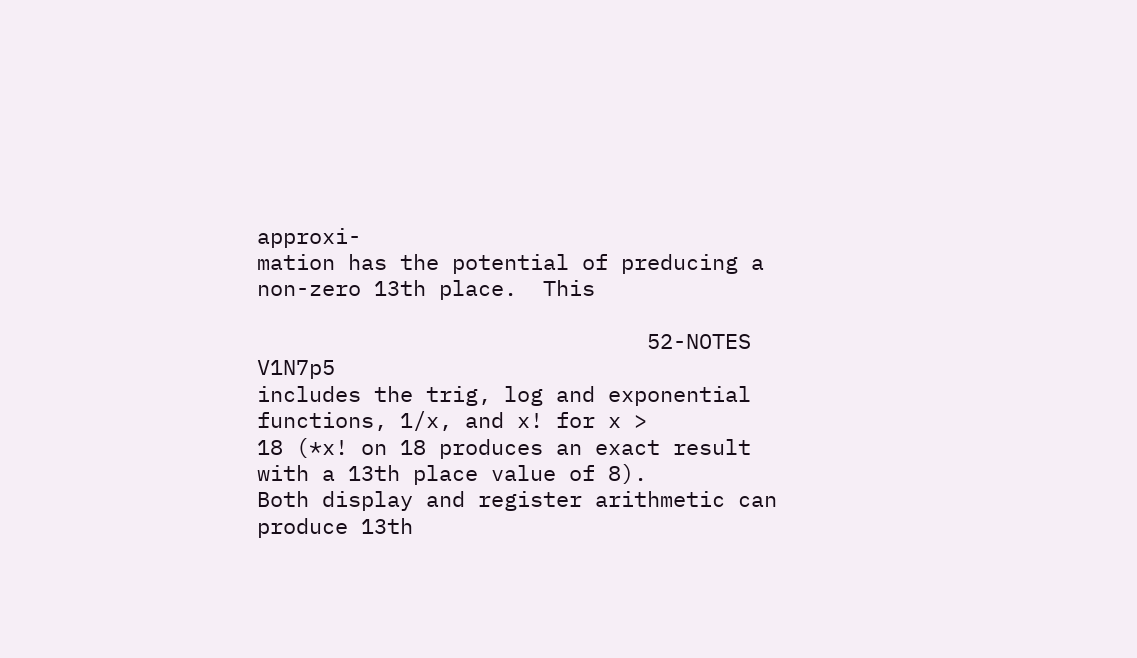approxi-
mation has the potential of preducing a non-zero 13th place.  This

                              52-NOTES V1N7p5
includes the trig, log and exponential functions, 1/x, and x! for x >
18 (*x! on 18 produces an exact result with a 13th place value of 8).
Both display and register arithmetic can produce 13th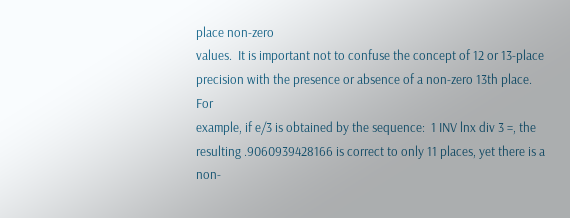place non-zero
values.  It is important not to confuse the concept of 12 or 13-place
precision with the presence or absence of a non-zero 13th place.  For
example, if e/3 is obtained by the sequence:  1 INV lnx div 3 =, the
resulting .9060939428166 is correct to only 11 places, yet there is a
non-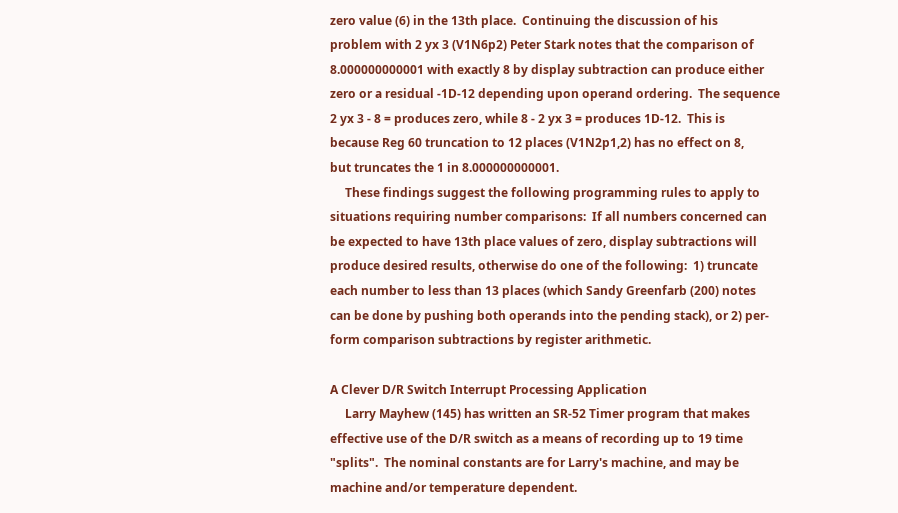zero value (6) in the 13th place.  Continuing the discussion of his
problem with 2 yx 3 (V1N6p2) Peter Stark notes that the comparison of
8.000000000001 with exactly 8 by display subtraction can produce either
zero or a residual -1D-12 depending upon operand ordering.  The sequence
2 yx 3 - 8 = produces zero, while 8 - 2 yx 3 = produces 1D-12.  This is
because Reg 60 truncation to 12 places (V1N2p1,2) has no effect on 8,
but truncates the 1 in 8.000000000001.
     These findings suggest the following programming rules to apply to
situations requiring number comparisons:  If all numbers concerned can
be expected to have 13th place values of zero, display subtractions will
produce desired results, otherwise do one of the following:  1) truncate
each number to less than 13 places (which Sandy Greenfarb (200) notes
can be done by pushing both operands into the pending stack), or 2) per-
form comparison subtractions by register arithmetic.

A Clever D/R Switch Interrupt Processing Application
     Larry Mayhew (145) has written an SR-52 Timer program that makes
effective use of the D/R switch as a means of recording up to 19 time
"splits".  The nominal constants are for Larry's machine, and may be
machine and/or temperature dependent.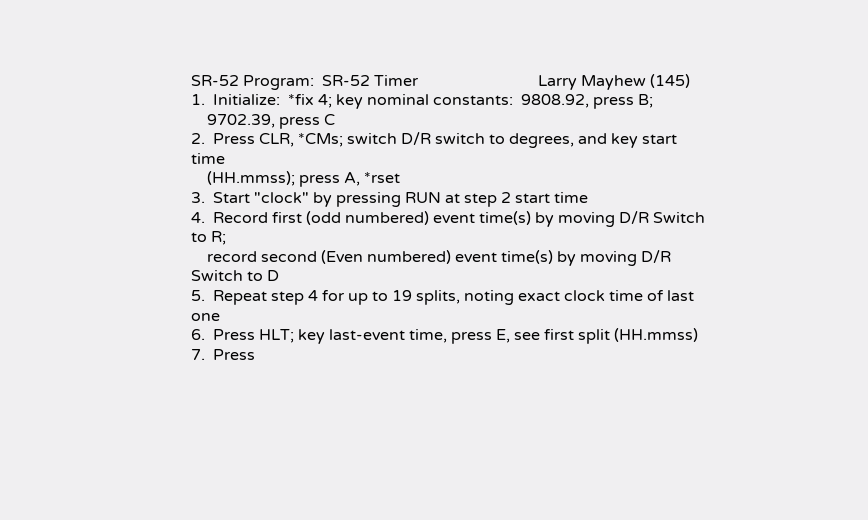SR-52 Program:  SR-52 Timer                              Larry Mayhew (145)
1.  Initialize:  *fix 4; key nominal constants:  9808.92, press B;
    9702.39, press C
2.  Press CLR, *CMs; switch D/R switch to degrees, and key start time
    (HH.mmss); press A, *rset
3.  Start "clock" by pressing RUN at step 2 start time
4.  Record first (odd numbered) event time(s) by moving D/R Switch to R;
    record second (Even numbered) event time(s) by moving D/R Switch to D
5.  Repeat step 4 for up to 19 splits, noting exact clock time of last one
6.  Press HLT; key last-event time, press E, see first split (HH.mmss)
7.  Press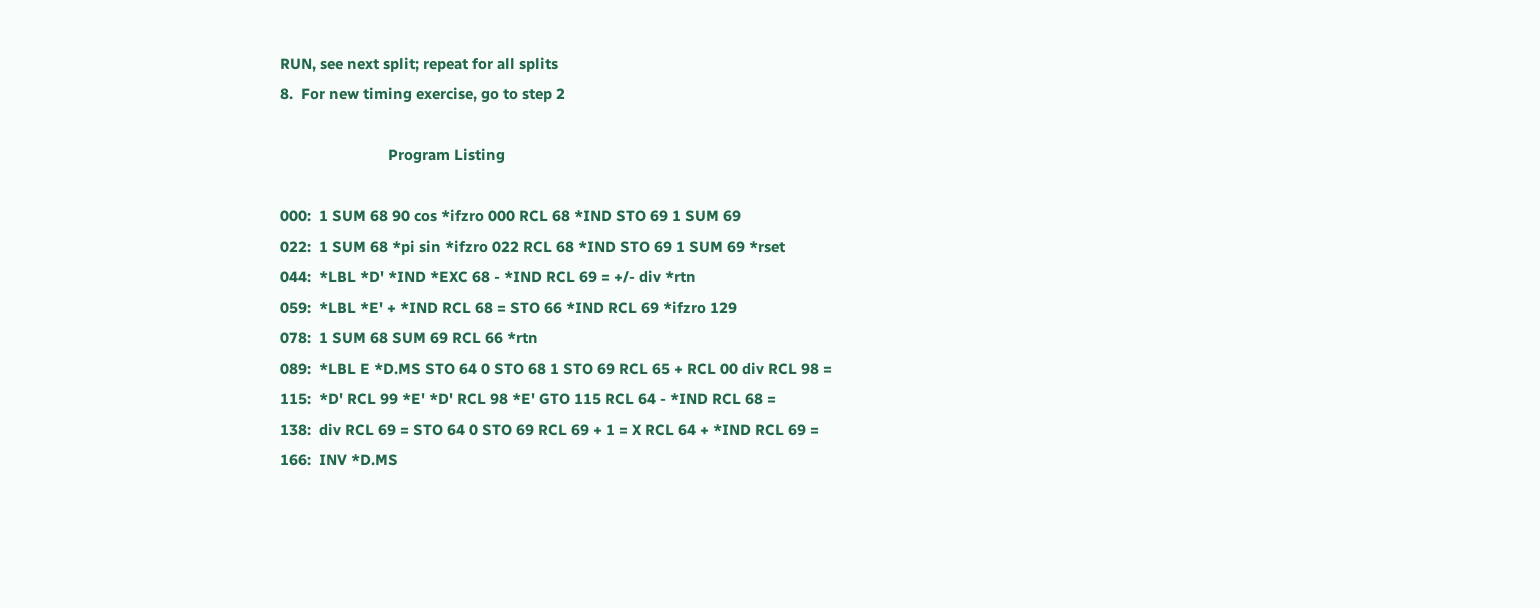RUN, see next split; repeat for all splits
8.  For new timing exercise, go to step 2

                           Program Listing

000:  1 SUM 68 90 cos *ifzro 000 RCL 68 *IND STO 69 1 SUM 69
022:  1 SUM 68 *pi sin *ifzro 022 RCL 68 *IND STO 69 1 SUM 69 *rset
044:  *LBL *D' *IND *EXC 68 - *IND RCL 69 = +/- div *rtn
059:  *LBL *E' + *IND RCL 68 = STO 66 *IND RCL 69 *ifzro 129
078:  1 SUM 68 SUM 69 RCL 66 *rtn
089:  *LBL E *D.MS STO 64 0 STO 68 1 STO 69 RCL 65 + RCL 00 div RCL 98 =
115:  *D' RCL 99 *E' *D' RCL 98 *E' GTO 115 RCL 64 - *IND RCL 68 =
138:  div RCL 69 = STO 64 0 STO 69 RCL 69 + 1 = X RCL 64 + *IND RCL 69 =
166:  INV *D.MS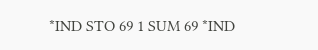*IND STO 69 1 SUM 69 *IND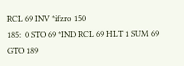RCL 69 INV *ifzro 150
185:  0 STO 69 *IND RCL 69 HLT 1 SUM 69 GTO 189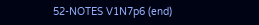52-NOTES V1N7p6 (end)